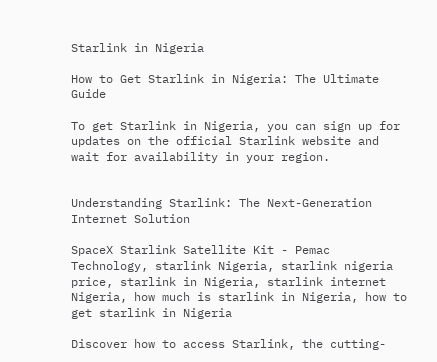Starlink in Nigeria

How to Get Starlink in Nigeria: The Ultimate Guide

To get Starlink in Nigeria, you can sign up for updates on the official Starlink website and wait for availability in your region.


Understanding Starlink: The Next-Generation Internet Solution

SpaceX Starlink Satellite Kit - Pemac Technology, starlink Nigeria, starlink nigeria price, starlink in Nigeria, starlink internet Nigeria, how much is starlink in Nigeria, how to get starlink in Nigeria

Discover how to access Starlink, the cutting-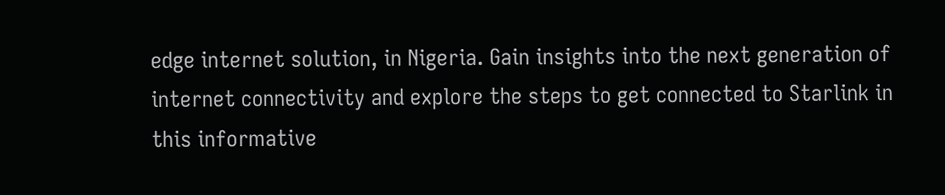edge internet solution, in Nigeria. Gain insights into the next generation of internet connectivity and explore the steps to get connected to Starlink in this informative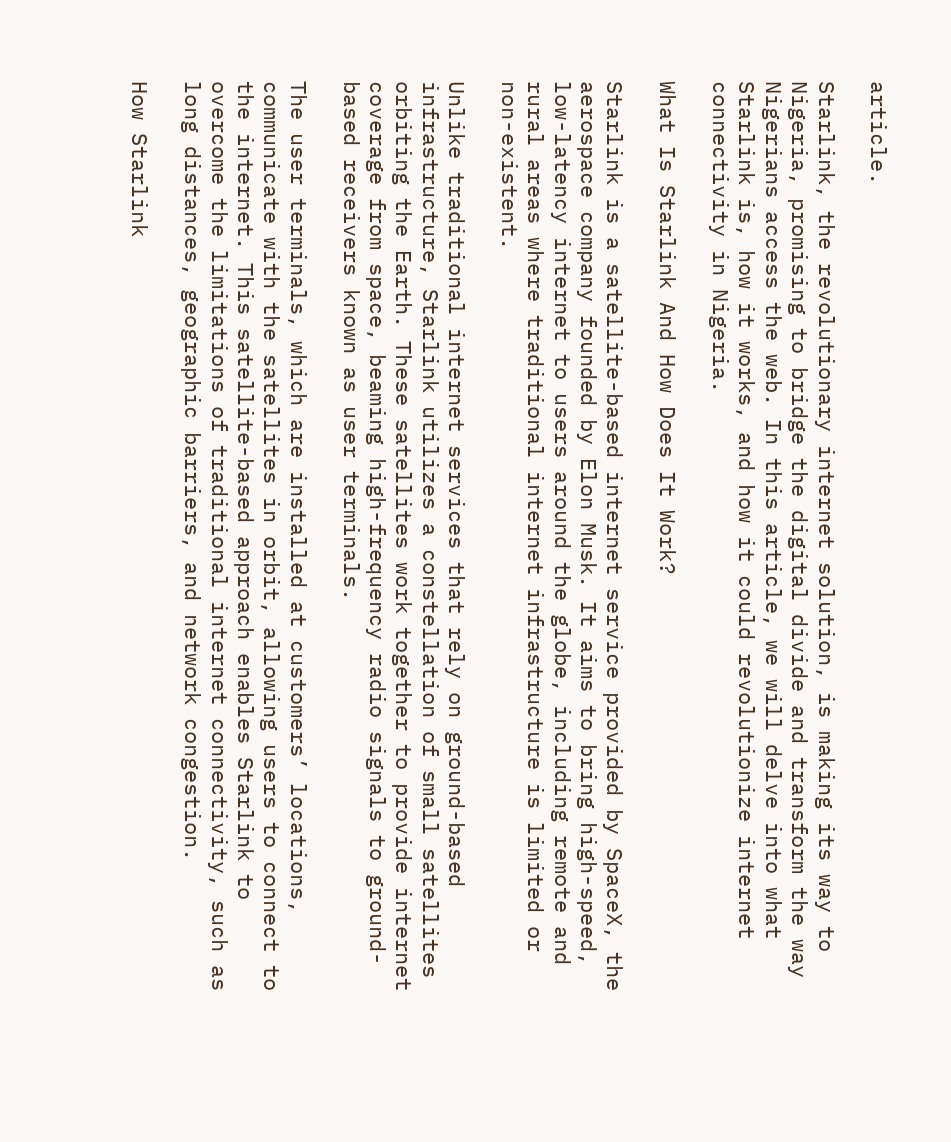article.

Starlink, the revolutionary internet solution, is making its way to Nigeria, promising to bridge the digital divide and transform the way Nigerians access the web. In this article, we will delve into what Starlink is, how it works, and how it could revolutionize internet connectivity in Nigeria.

What Is Starlink And How Does It Work?

Starlink is a satellite-based internet service provided by SpaceX, the aerospace company founded by Elon Musk. It aims to bring high-speed, low-latency internet to users around the globe, including remote and rural areas where traditional internet infrastructure is limited or non-existent.

Unlike traditional internet services that rely on ground-based infrastructure, Starlink utilizes a constellation of small satellites orbiting the Earth. These satellites work together to provide internet coverage from space, beaming high-frequency radio signals to ground-based receivers known as user terminals.

The user terminals, which are installed at customers’ locations, communicate with the satellites in orbit, allowing users to connect to the internet. This satellite-based approach enables Starlink to overcome the limitations of traditional internet connectivity, such as long distances, geographic barriers, and network congestion.

How Starlink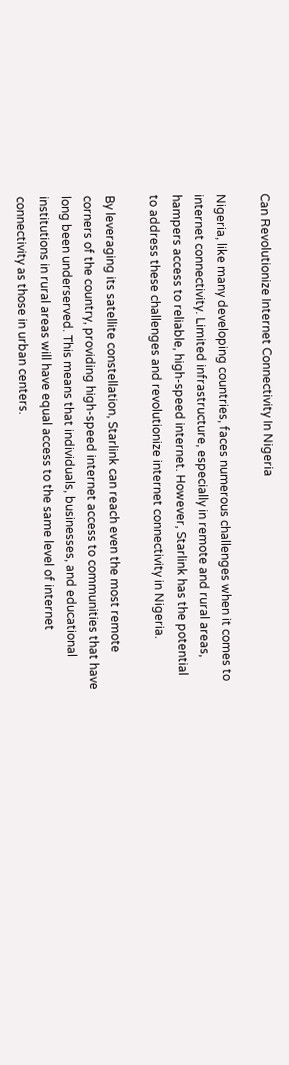Can Revolutionize Internet Connectivity In Nigeria

Nigeria, like many developing countries, faces numerous challenges when it comes to internet connectivity. Limited infrastructure, especially in remote and rural areas, hampers access to reliable, high-speed internet. However, Starlink has the potential to address these challenges and revolutionize internet connectivity in Nigeria.

By leveraging its satellite constellation, Starlink can reach even the most remote corners of the country, providing high-speed internet access to communities that have long been underserved. This means that individuals, businesses, and educational institutions in rural areas will have equal access to the same level of internet connectivity as those in urban centers.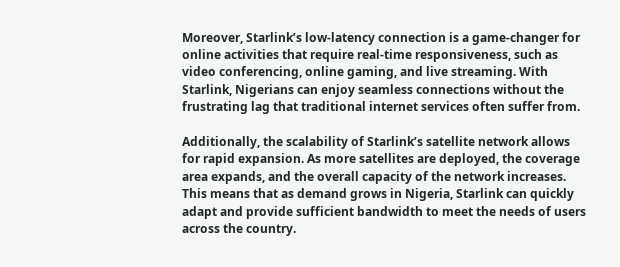Moreover, Starlink’s low-latency connection is a game-changer for online activities that require real-time responsiveness, such as video conferencing, online gaming, and live streaming. With Starlink, Nigerians can enjoy seamless connections without the frustrating lag that traditional internet services often suffer from.

Additionally, the scalability of Starlink’s satellite network allows for rapid expansion. As more satellites are deployed, the coverage area expands, and the overall capacity of the network increases. This means that as demand grows in Nigeria, Starlink can quickly adapt and provide sufficient bandwidth to meet the needs of users across the country.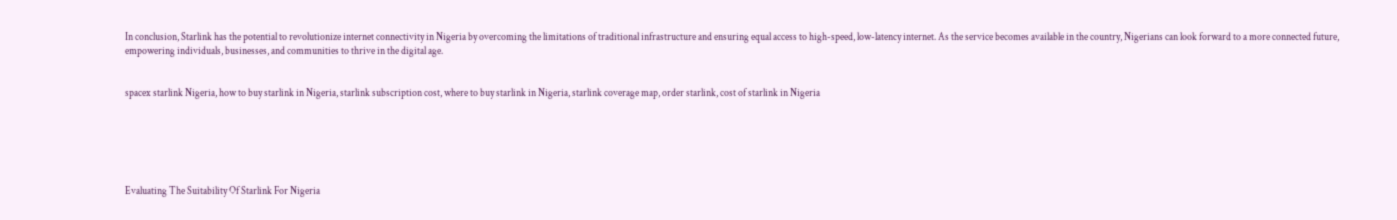In conclusion, Starlink has the potential to revolutionize internet connectivity in Nigeria by overcoming the limitations of traditional infrastructure and ensuring equal access to high-speed, low-latency internet. As the service becomes available in the country, Nigerians can look forward to a more connected future, empowering individuals, businesses, and communities to thrive in the digital age.


spacex starlink Nigeria, how to buy starlink in Nigeria, starlink subscription cost, where to buy starlink in Nigeria, starlink coverage map, order starlink, cost of starlink in Nigeria






Evaluating The Suitability Of Starlink For Nigeria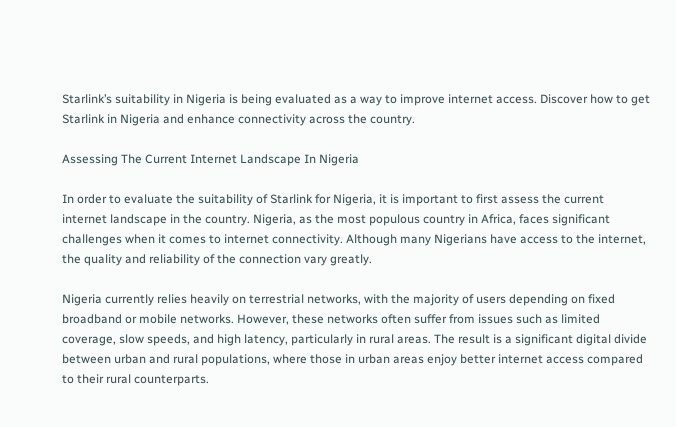Starlink’s suitability in Nigeria is being evaluated as a way to improve internet access. Discover how to get Starlink in Nigeria and enhance connectivity across the country.

Assessing The Current Internet Landscape In Nigeria

In order to evaluate the suitability of Starlink for Nigeria, it is important to first assess the current internet landscape in the country. Nigeria, as the most populous country in Africa, faces significant challenges when it comes to internet connectivity. Although many Nigerians have access to the internet, the quality and reliability of the connection vary greatly.

Nigeria currently relies heavily on terrestrial networks, with the majority of users depending on fixed broadband or mobile networks. However, these networks often suffer from issues such as limited coverage, slow speeds, and high latency, particularly in rural areas. The result is a significant digital divide between urban and rural populations, where those in urban areas enjoy better internet access compared to their rural counterparts.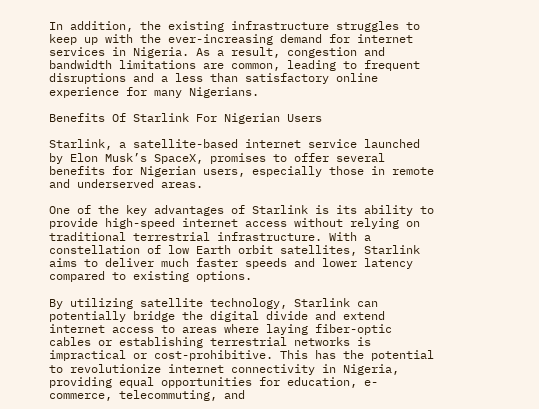In addition, the existing infrastructure struggles to keep up with the ever-increasing demand for internet services in Nigeria. As a result, congestion and bandwidth limitations are common, leading to frequent disruptions and a less than satisfactory online experience for many Nigerians.

Benefits Of Starlink For Nigerian Users

Starlink, a satellite-based internet service launched by Elon Musk’s SpaceX, promises to offer several benefits for Nigerian users, especially those in remote and underserved areas.

One of the key advantages of Starlink is its ability to provide high-speed internet access without relying on traditional terrestrial infrastructure. With a constellation of low Earth orbit satellites, Starlink aims to deliver much faster speeds and lower latency compared to existing options.

By utilizing satellite technology, Starlink can potentially bridge the digital divide and extend internet access to areas where laying fiber-optic cables or establishing terrestrial networks is impractical or cost-prohibitive. This has the potential to revolutionize internet connectivity in Nigeria, providing equal opportunities for education, e-commerce, telecommuting, and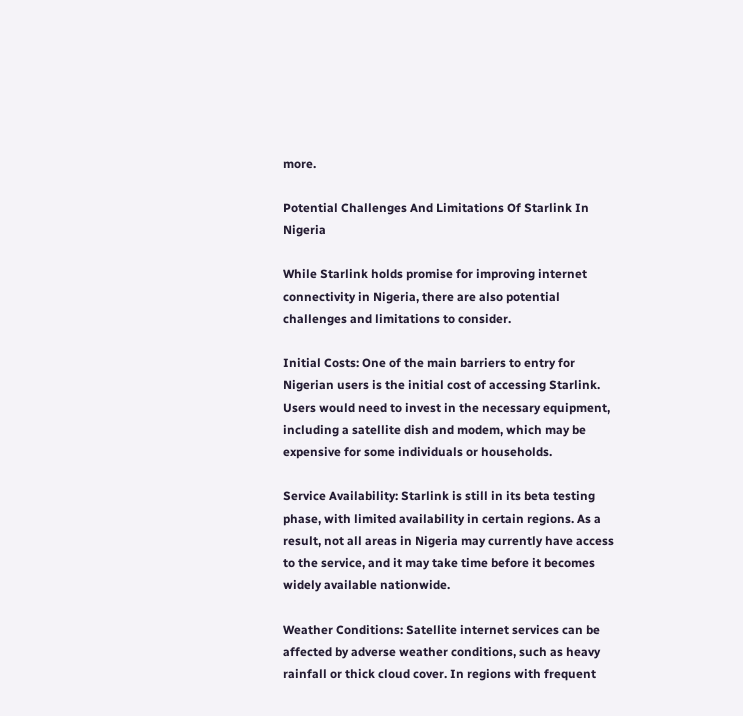more.

Potential Challenges And Limitations Of Starlink In Nigeria

While Starlink holds promise for improving internet connectivity in Nigeria, there are also potential challenges and limitations to consider.

Initial Costs: One of the main barriers to entry for Nigerian users is the initial cost of accessing Starlink. Users would need to invest in the necessary equipment, including a satellite dish and modem, which may be expensive for some individuals or households.

Service Availability: Starlink is still in its beta testing phase, with limited availability in certain regions. As a result, not all areas in Nigeria may currently have access to the service, and it may take time before it becomes widely available nationwide.

Weather Conditions: Satellite internet services can be affected by adverse weather conditions, such as heavy rainfall or thick cloud cover. In regions with frequent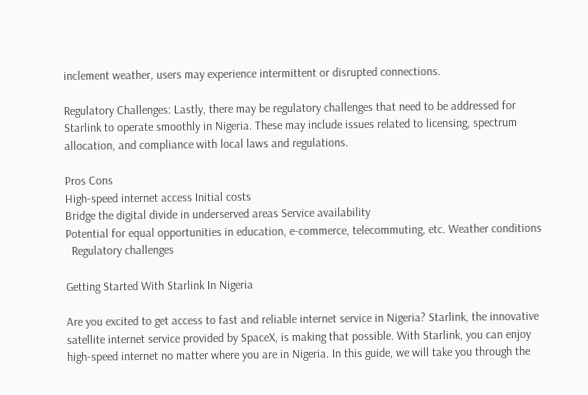inclement weather, users may experience intermittent or disrupted connections.

Regulatory Challenges: Lastly, there may be regulatory challenges that need to be addressed for Starlink to operate smoothly in Nigeria. These may include issues related to licensing, spectrum allocation, and compliance with local laws and regulations.

Pros Cons
High-speed internet access Initial costs
Bridge the digital divide in underserved areas Service availability
Potential for equal opportunities in education, e-commerce, telecommuting, etc. Weather conditions
  Regulatory challenges

Getting Started With Starlink In Nigeria

Are you excited to get access to fast and reliable internet service in Nigeria? Starlink, the innovative satellite internet service provided by SpaceX, is making that possible. With Starlink, you can enjoy high-speed internet no matter where you are in Nigeria. In this guide, we will take you through the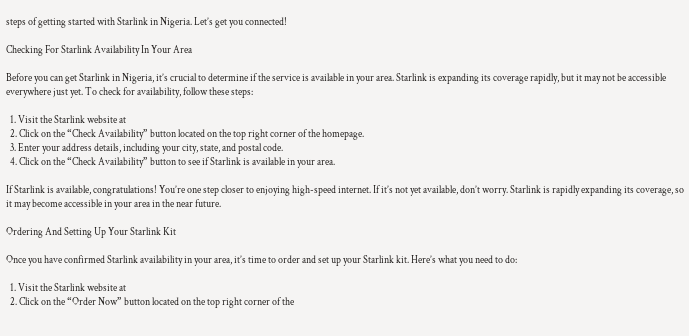steps of getting started with Starlink in Nigeria. Let’s get you connected!

Checking For Starlink Availability In Your Area

Before you can get Starlink in Nigeria, it’s crucial to determine if the service is available in your area. Starlink is expanding its coverage rapidly, but it may not be accessible everywhere just yet. To check for availability, follow these steps:

  1. Visit the Starlink website at
  2. Click on the “Check Availability” button located on the top right corner of the homepage.
  3. Enter your address details, including your city, state, and postal code.
  4. Click on the “Check Availability” button to see if Starlink is available in your area.

If Starlink is available, congratulations! You’re one step closer to enjoying high-speed internet. If it’s not yet available, don’t worry. Starlink is rapidly expanding its coverage, so it may become accessible in your area in the near future.

Ordering And Setting Up Your Starlink Kit

Once you have confirmed Starlink availability in your area, it’s time to order and set up your Starlink kit. Here’s what you need to do:

  1. Visit the Starlink website at
  2. Click on the “Order Now” button located on the top right corner of the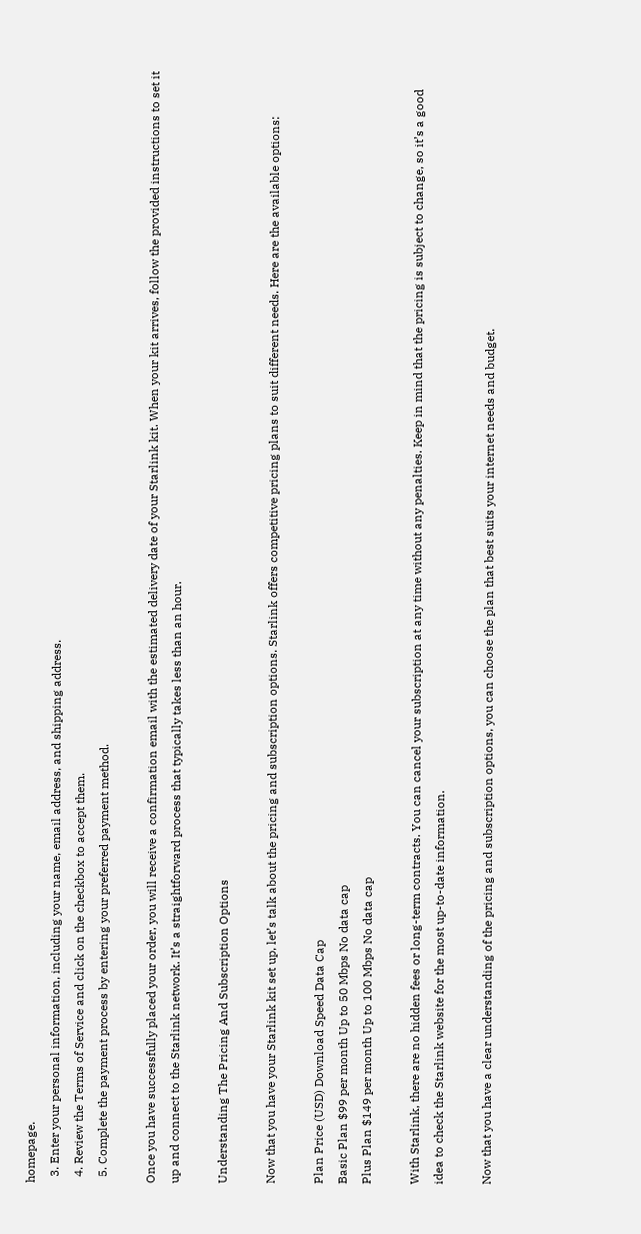homepage.
  3. Enter your personal information, including your name, email address, and shipping address.
  4. Review the Terms of Service and click on the checkbox to accept them.
  5. Complete the payment process by entering your preferred payment method.

Once you have successfully placed your order, you will receive a confirmation email with the estimated delivery date of your Starlink kit. When your kit arrives, follow the provided instructions to set it up and connect to the Starlink network. It’s a straightforward process that typically takes less than an hour.

Understanding The Pricing And Subscription Options

Now that you have your Starlink kit set up, let’s talk about the pricing and subscription options. Starlink offers competitive pricing plans to suit different needs. Here are the available options:

Plan Price (USD) Download Speed Data Cap
Basic Plan $99 per month Up to 50 Mbps No data cap
Plus Plan $149 per month Up to 100 Mbps No data cap

With Starlink, there are no hidden fees or long-term contracts. You can cancel your subscription at any time without any penalties. Keep in mind that the pricing is subject to change, so it’s a good idea to check the Starlink website for the most up-to-date information.

Now that you have a clear understanding of the pricing and subscription options, you can choose the plan that best suits your internet needs and budget.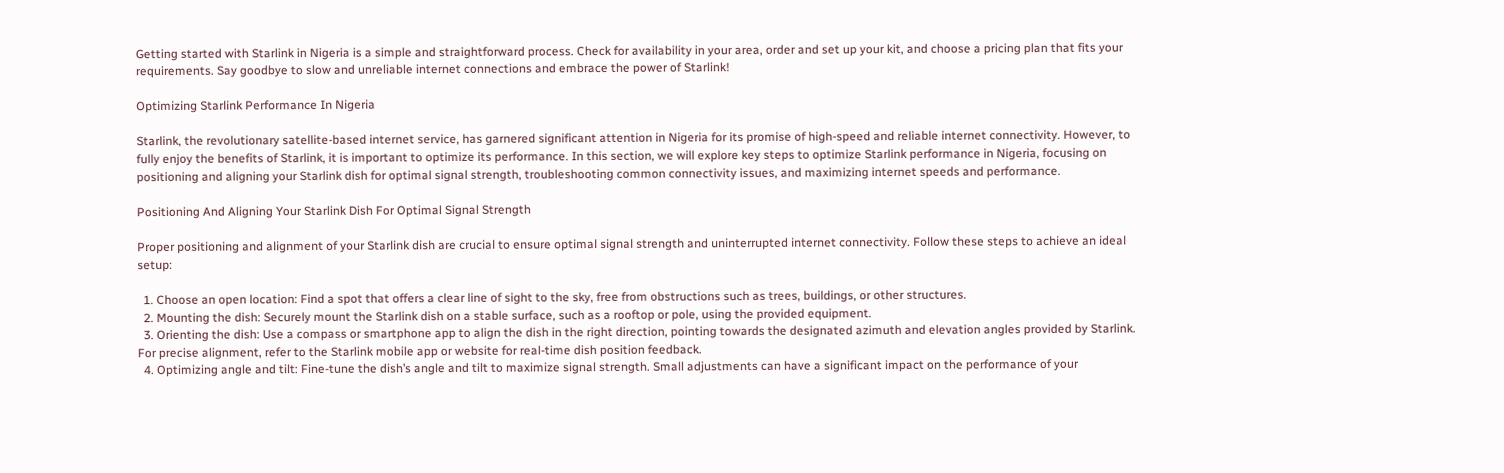Getting started with Starlink in Nigeria is a simple and straightforward process. Check for availability in your area, order and set up your kit, and choose a pricing plan that fits your requirements. Say goodbye to slow and unreliable internet connections and embrace the power of Starlink!

Optimizing Starlink Performance In Nigeria

Starlink, the revolutionary satellite-based internet service, has garnered significant attention in Nigeria for its promise of high-speed and reliable internet connectivity. However, to fully enjoy the benefits of Starlink, it is important to optimize its performance. In this section, we will explore key steps to optimize Starlink performance in Nigeria, focusing on positioning and aligning your Starlink dish for optimal signal strength, troubleshooting common connectivity issues, and maximizing internet speeds and performance.

Positioning And Aligning Your Starlink Dish For Optimal Signal Strength

Proper positioning and alignment of your Starlink dish are crucial to ensure optimal signal strength and uninterrupted internet connectivity. Follow these steps to achieve an ideal setup:

  1. Choose an open location: Find a spot that offers a clear line of sight to the sky, free from obstructions such as trees, buildings, or other structures.
  2. Mounting the dish: Securely mount the Starlink dish on a stable surface, such as a rooftop or pole, using the provided equipment.
  3. Orienting the dish: Use a compass or smartphone app to align the dish in the right direction, pointing towards the designated azimuth and elevation angles provided by Starlink. For precise alignment, refer to the Starlink mobile app or website for real-time dish position feedback.
  4. Optimizing angle and tilt: Fine-tune the dish’s angle and tilt to maximize signal strength. Small adjustments can have a significant impact on the performance of your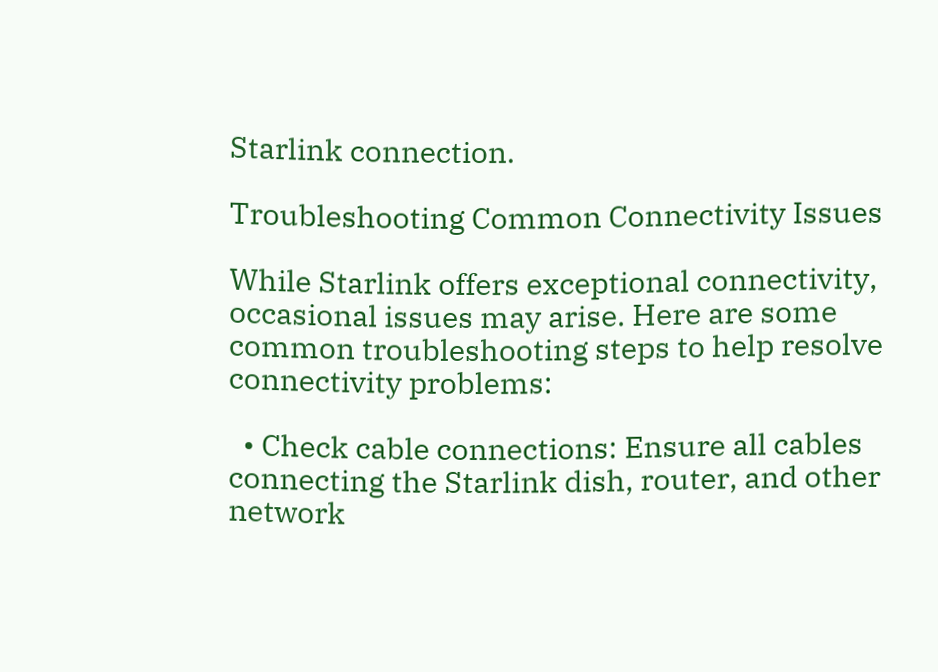Starlink connection.

Troubleshooting Common Connectivity Issues

While Starlink offers exceptional connectivity, occasional issues may arise. Here are some common troubleshooting steps to help resolve connectivity problems:

  • Check cable connections: Ensure all cables connecting the Starlink dish, router, and other network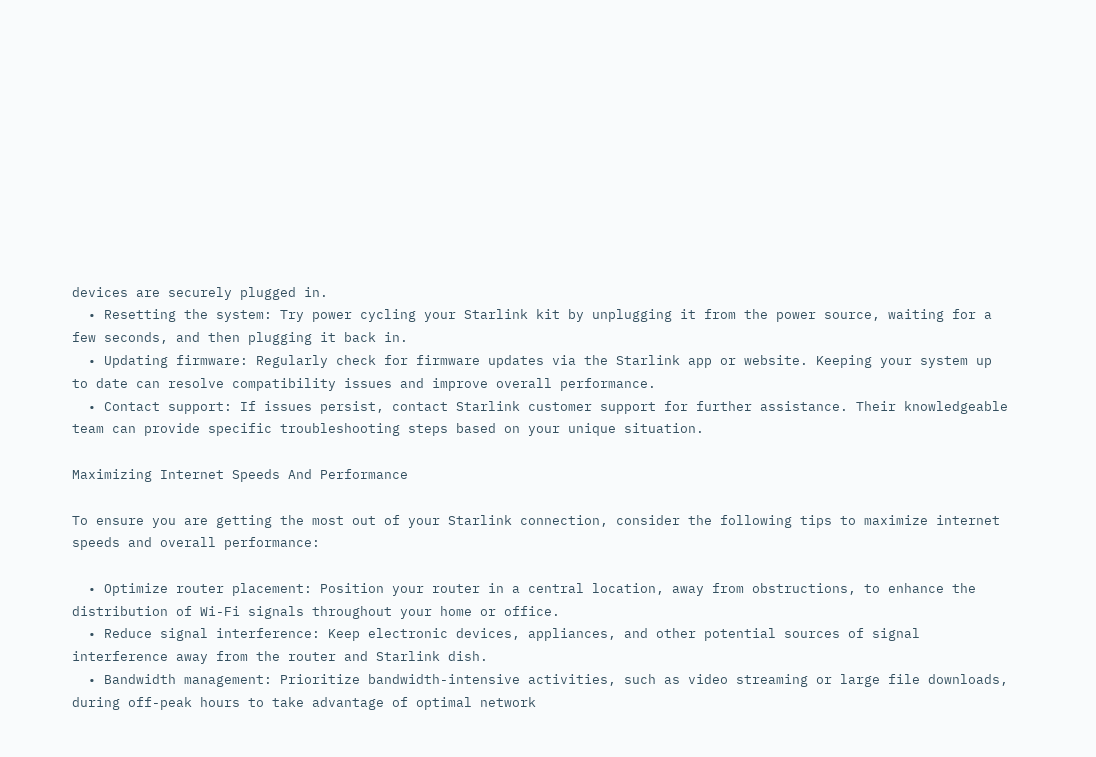devices are securely plugged in.
  • Resetting the system: Try power cycling your Starlink kit by unplugging it from the power source, waiting for a few seconds, and then plugging it back in.
  • Updating firmware: Regularly check for firmware updates via the Starlink app or website. Keeping your system up to date can resolve compatibility issues and improve overall performance.
  • Contact support: If issues persist, contact Starlink customer support for further assistance. Their knowledgeable team can provide specific troubleshooting steps based on your unique situation.

Maximizing Internet Speeds And Performance

To ensure you are getting the most out of your Starlink connection, consider the following tips to maximize internet speeds and overall performance:

  • Optimize router placement: Position your router in a central location, away from obstructions, to enhance the distribution of Wi-Fi signals throughout your home or office.
  • Reduce signal interference: Keep electronic devices, appliances, and other potential sources of signal interference away from the router and Starlink dish.
  • Bandwidth management: Prioritize bandwidth-intensive activities, such as video streaming or large file downloads, during off-peak hours to take advantage of optimal network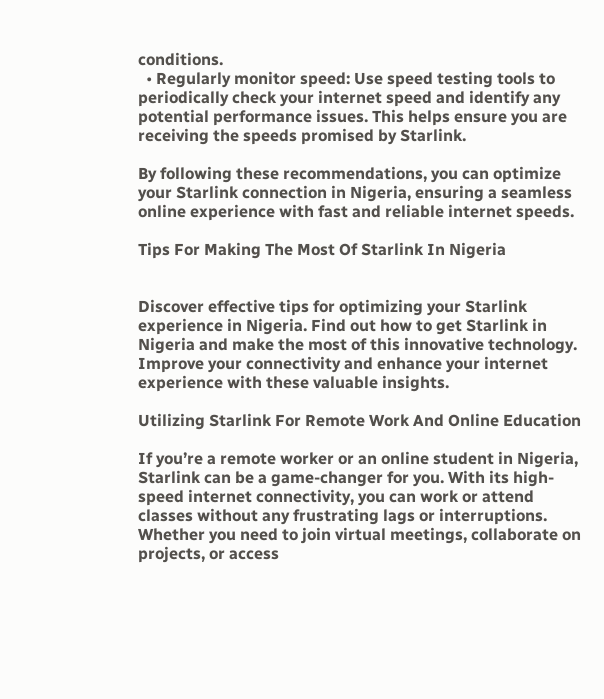conditions.
  • Regularly monitor speed: Use speed testing tools to periodically check your internet speed and identify any potential performance issues. This helps ensure you are receiving the speeds promised by Starlink.

By following these recommendations, you can optimize your Starlink connection in Nigeria, ensuring a seamless online experience with fast and reliable internet speeds.

Tips For Making The Most Of Starlink In Nigeria


Discover effective tips for optimizing your Starlink experience in Nigeria. Find out how to get Starlink in Nigeria and make the most of this innovative technology. Improve your connectivity and enhance your internet experience with these valuable insights.

Utilizing Starlink For Remote Work And Online Education

If you’re a remote worker or an online student in Nigeria, Starlink can be a game-changer for you. With its high-speed internet connectivity, you can work or attend classes without any frustrating lags or interruptions. Whether you need to join virtual meetings, collaborate on projects, or access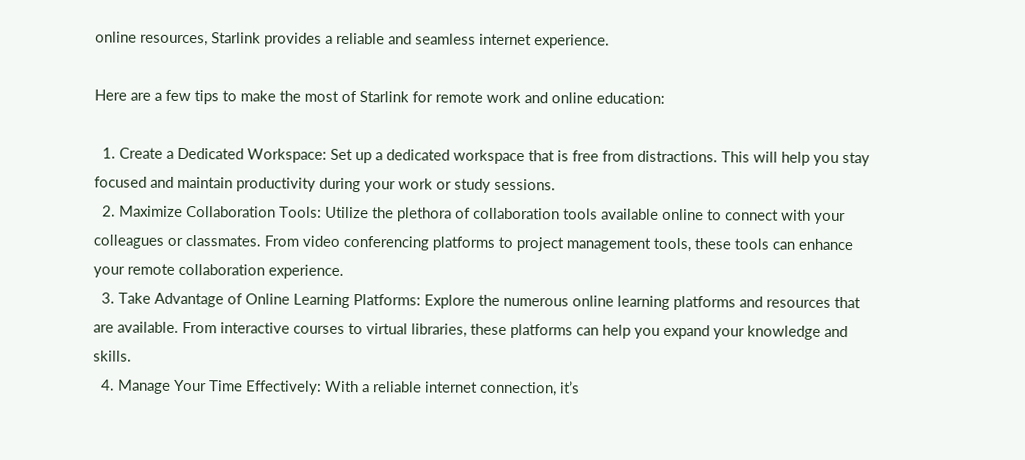online resources, Starlink provides a reliable and seamless internet experience.

Here are a few tips to make the most of Starlink for remote work and online education:

  1. Create a Dedicated Workspace: Set up a dedicated workspace that is free from distractions. This will help you stay focused and maintain productivity during your work or study sessions.
  2. Maximize Collaboration Tools: Utilize the plethora of collaboration tools available online to connect with your colleagues or classmates. From video conferencing platforms to project management tools, these tools can enhance your remote collaboration experience.
  3. Take Advantage of Online Learning Platforms: Explore the numerous online learning platforms and resources that are available. From interactive courses to virtual libraries, these platforms can help you expand your knowledge and skills.
  4. Manage Your Time Effectively: With a reliable internet connection, it’s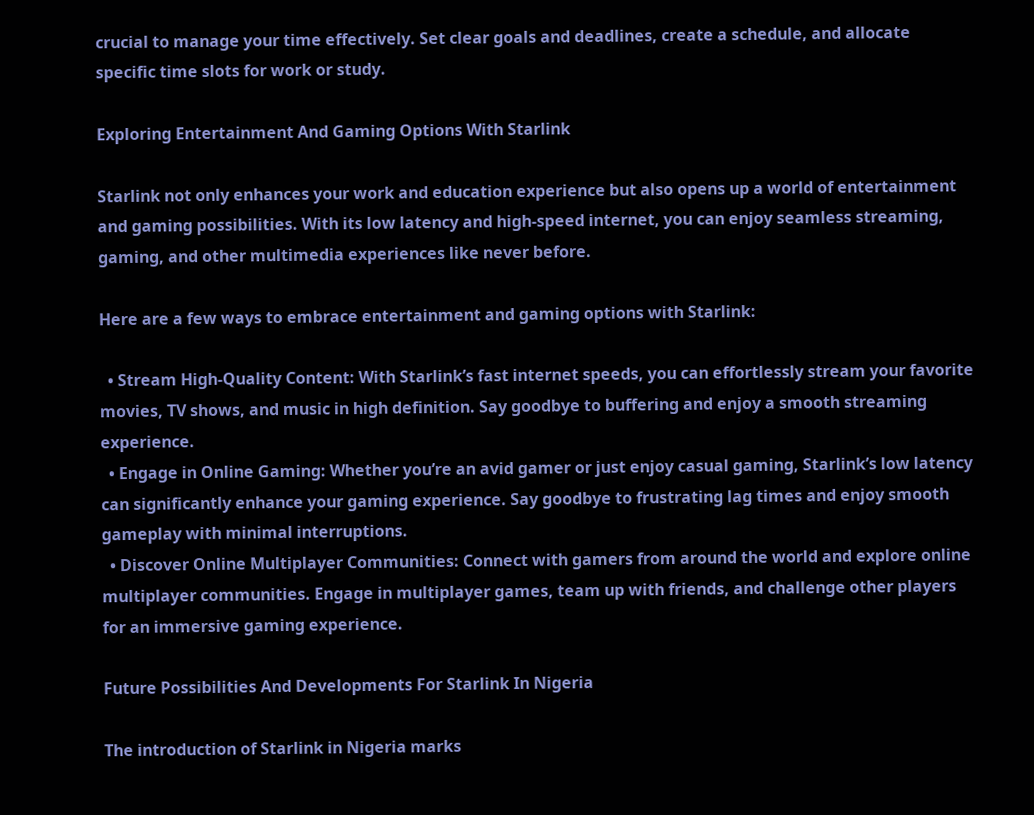crucial to manage your time effectively. Set clear goals and deadlines, create a schedule, and allocate specific time slots for work or study.

Exploring Entertainment And Gaming Options With Starlink

Starlink not only enhances your work and education experience but also opens up a world of entertainment and gaming possibilities. With its low latency and high-speed internet, you can enjoy seamless streaming, gaming, and other multimedia experiences like never before.

Here are a few ways to embrace entertainment and gaming options with Starlink:

  • Stream High-Quality Content: With Starlink’s fast internet speeds, you can effortlessly stream your favorite movies, TV shows, and music in high definition. Say goodbye to buffering and enjoy a smooth streaming experience.
  • Engage in Online Gaming: Whether you’re an avid gamer or just enjoy casual gaming, Starlink’s low latency can significantly enhance your gaming experience. Say goodbye to frustrating lag times and enjoy smooth gameplay with minimal interruptions.
  • Discover Online Multiplayer Communities: Connect with gamers from around the world and explore online multiplayer communities. Engage in multiplayer games, team up with friends, and challenge other players for an immersive gaming experience.

Future Possibilities And Developments For Starlink In Nigeria

The introduction of Starlink in Nigeria marks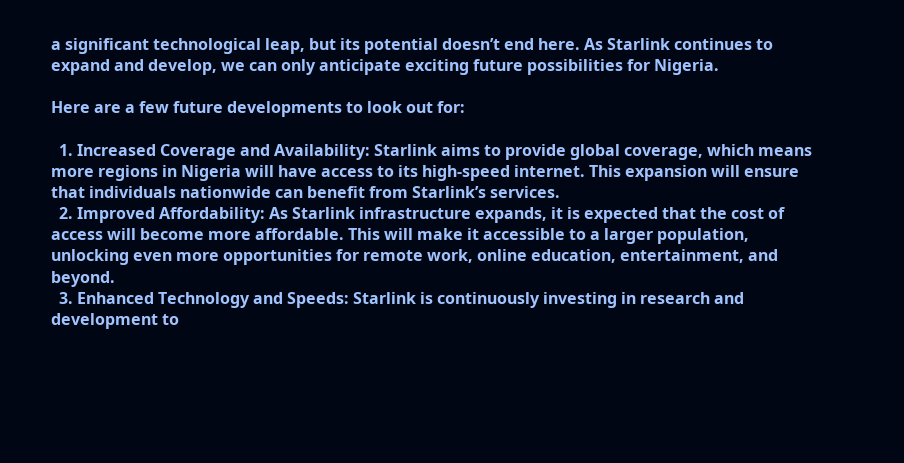a significant technological leap, but its potential doesn’t end here. As Starlink continues to expand and develop, we can only anticipate exciting future possibilities for Nigeria.

Here are a few future developments to look out for:

  1. Increased Coverage and Availability: Starlink aims to provide global coverage, which means more regions in Nigeria will have access to its high-speed internet. This expansion will ensure that individuals nationwide can benefit from Starlink’s services.
  2. Improved Affordability: As Starlink infrastructure expands, it is expected that the cost of access will become more affordable. This will make it accessible to a larger population, unlocking even more opportunities for remote work, online education, entertainment, and beyond.
  3. Enhanced Technology and Speeds: Starlink is continuously investing in research and development to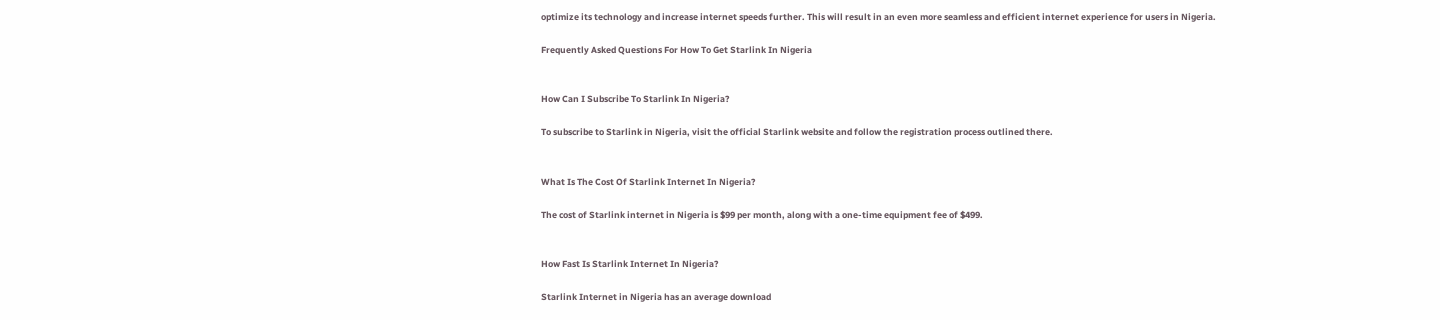optimize its technology and increase internet speeds further. This will result in an even more seamless and efficient internet experience for users in Nigeria.

Frequently Asked Questions For How To Get Starlink In Nigeria


How Can I Subscribe To Starlink In Nigeria?

To subscribe to Starlink in Nigeria, visit the official Starlink website and follow the registration process outlined there.


What Is The Cost Of Starlink Internet In Nigeria?

The cost of Starlink internet in Nigeria is $99 per month, along with a one-time equipment fee of $499.


How Fast Is Starlink Internet In Nigeria?

Starlink Internet in Nigeria has an average download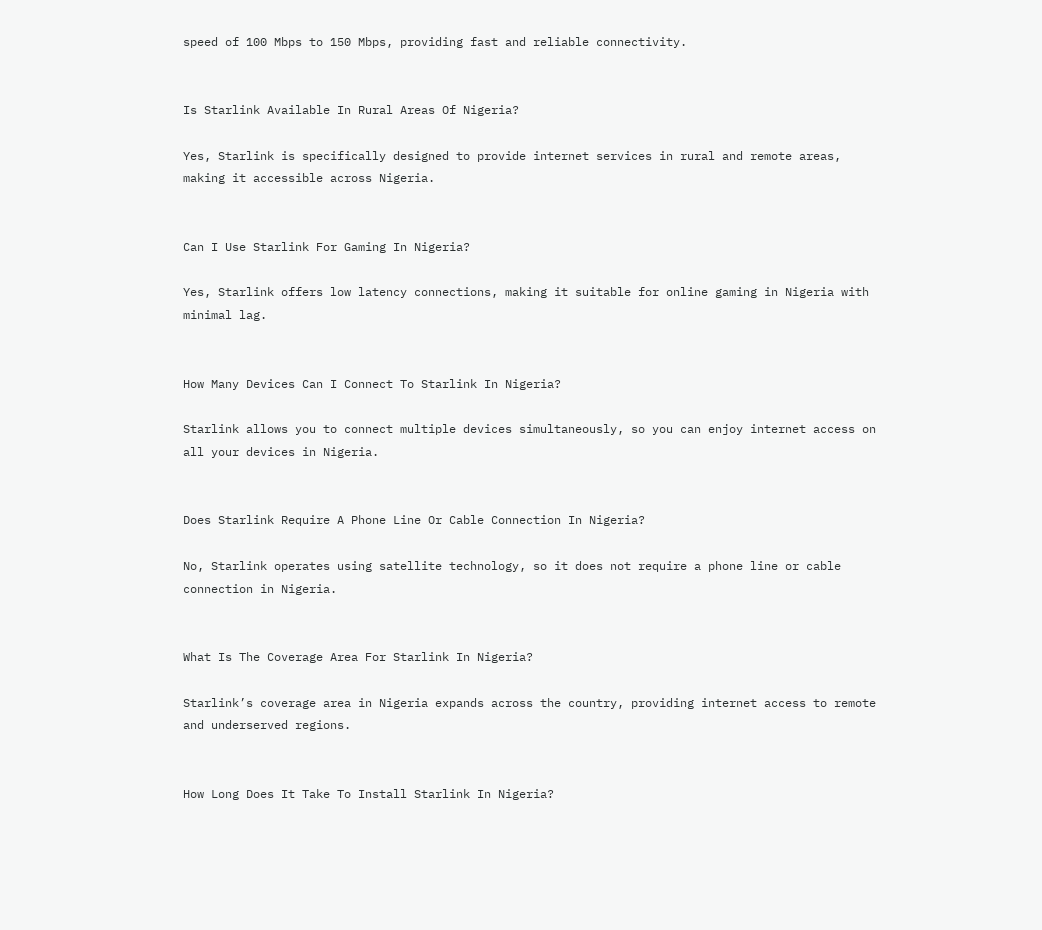speed of 100 Mbps to 150 Mbps, providing fast and reliable connectivity.


Is Starlink Available In Rural Areas Of Nigeria?

Yes, Starlink is specifically designed to provide internet services in rural and remote areas, making it accessible across Nigeria.


Can I Use Starlink For Gaming In Nigeria?

Yes, Starlink offers low latency connections, making it suitable for online gaming in Nigeria with minimal lag.


How Many Devices Can I Connect To Starlink In Nigeria?

Starlink allows you to connect multiple devices simultaneously, so you can enjoy internet access on all your devices in Nigeria.


Does Starlink Require A Phone Line Or Cable Connection In Nigeria?

No, Starlink operates using satellite technology, so it does not require a phone line or cable connection in Nigeria.


What Is The Coverage Area For Starlink In Nigeria?

Starlink’s coverage area in Nigeria expands across the country, providing internet access to remote and underserved regions.


How Long Does It Take To Install Starlink In Nigeria?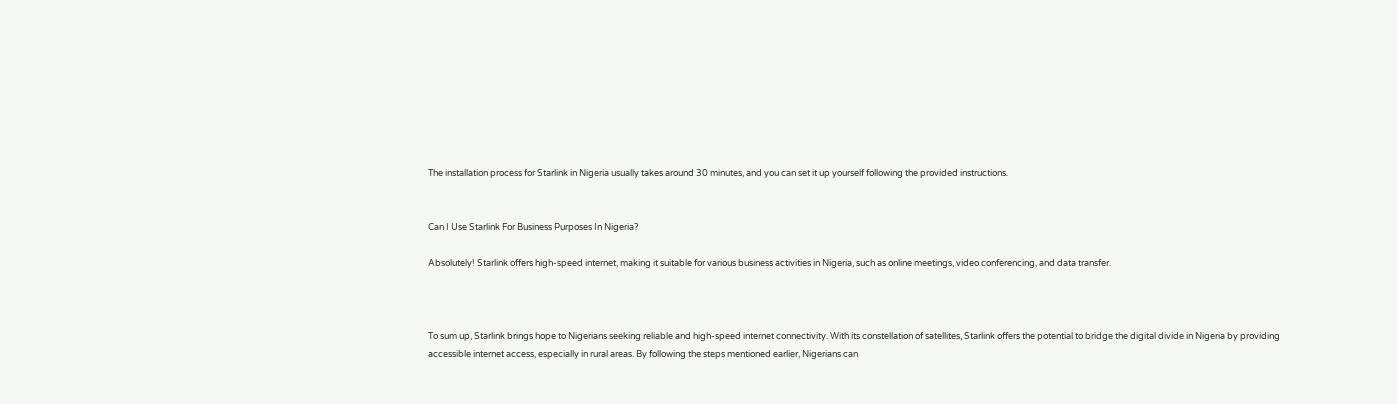The installation process for Starlink in Nigeria usually takes around 30 minutes, and you can set it up yourself following the provided instructions.


Can I Use Starlink For Business Purposes In Nigeria?

Absolutely! Starlink offers high-speed internet, making it suitable for various business activities in Nigeria, such as online meetings, video conferencing, and data transfer.



To sum up, Starlink brings hope to Nigerians seeking reliable and high-speed internet connectivity. With its constellation of satellites, Starlink offers the potential to bridge the digital divide in Nigeria by providing accessible internet access, especially in rural areas. By following the steps mentioned earlier, Nigerians can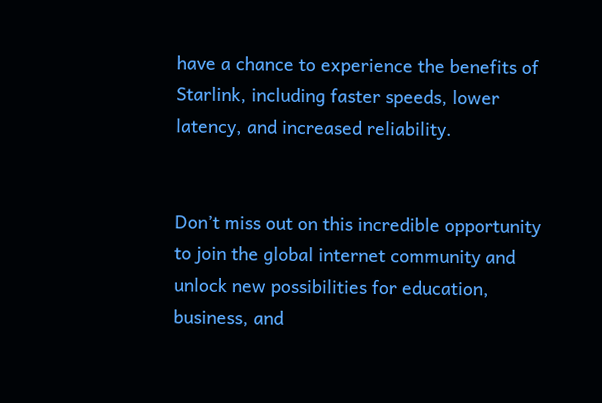have a chance to experience the benefits of Starlink, including faster speeds, lower latency, and increased reliability.


Don’t miss out on this incredible opportunity to join the global internet community and unlock new possibilities for education, business, and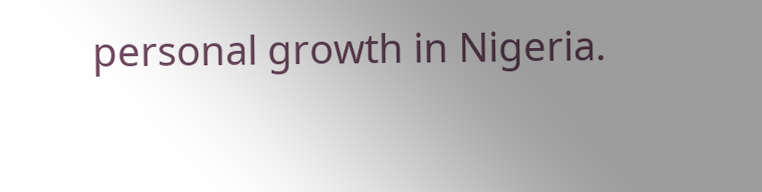personal growth in Nigeria.